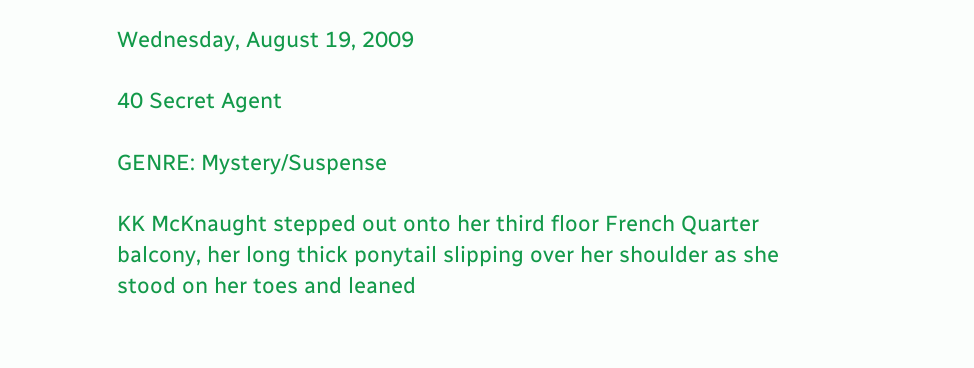Wednesday, August 19, 2009

40 Secret Agent

GENRE: Mystery/Suspense

KK McKnaught stepped out onto her third floor French Quarter balcony, her long thick ponytail slipping over her shoulder as she stood on her toes and leaned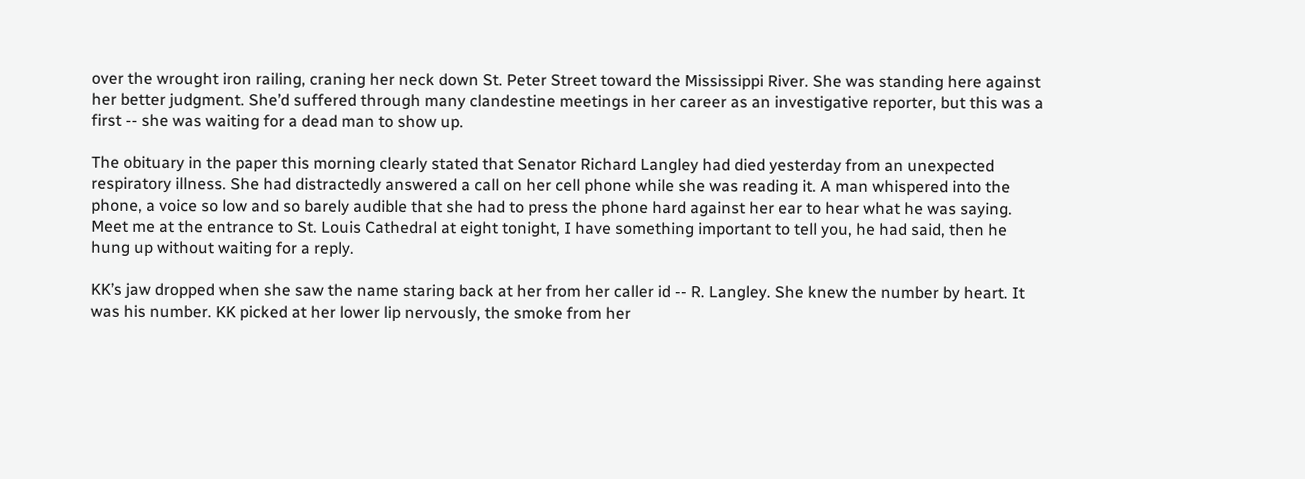over the wrought iron railing, craning her neck down St. Peter Street toward the Mississippi River. She was standing here against her better judgment. She’d suffered through many clandestine meetings in her career as an investigative reporter, but this was a first -- she was waiting for a dead man to show up.

The obituary in the paper this morning clearly stated that Senator Richard Langley had died yesterday from an unexpected respiratory illness. She had distractedly answered a call on her cell phone while she was reading it. A man whispered into the phone, a voice so low and so barely audible that she had to press the phone hard against her ear to hear what he was saying. Meet me at the entrance to St. Louis Cathedral at eight tonight, I have something important to tell you, he had said, then he hung up without waiting for a reply.

KK’s jaw dropped when she saw the name staring back at her from her caller id -- R. Langley. She knew the number by heart. It was his number. KK picked at her lower lip nervously, the smoke from her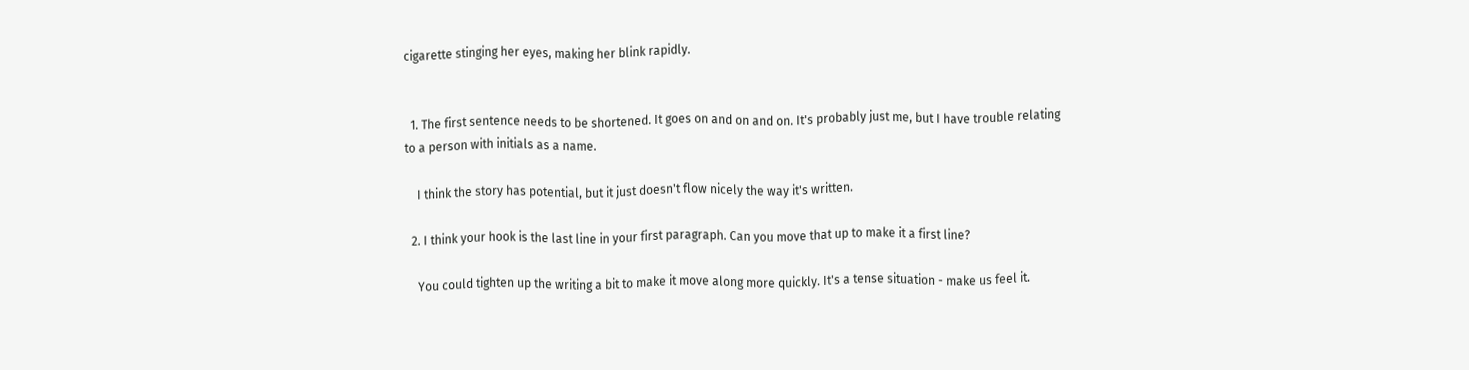cigarette stinging her eyes, making her blink rapidly.


  1. The first sentence needs to be shortened. It goes on and on and on. It's probably just me, but I have trouble relating to a person with initials as a name.

    I think the story has potential, but it just doesn't flow nicely the way it's written.

  2. I think your hook is the last line in your first paragraph. Can you move that up to make it a first line?

    You could tighten up the writing a bit to make it move along more quickly. It's a tense situation - make us feel it.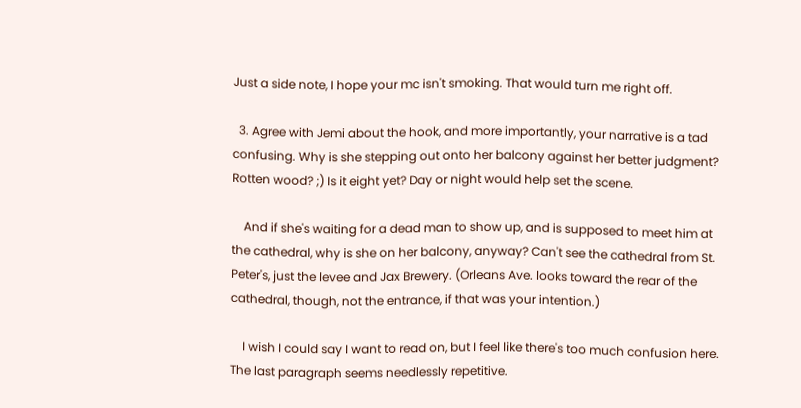Just a side note, I hope your mc isn't smoking. That would turn me right off.

  3. Agree with Jemi about the hook, and more importantly, your narrative is a tad confusing. Why is she stepping out onto her balcony against her better judgment? Rotten wood? ;) Is it eight yet? Day or night would help set the scene.

    And if she's waiting for a dead man to show up, and is supposed to meet him at the cathedral, why is she on her balcony, anyway? Can't see the cathedral from St. Peter's, just the levee and Jax Brewery. (Orleans Ave. looks toward the rear of the cathedral, though, not the entrance, if that was your intention.)

    I wish I could say I want to read on, but I feel like there's too much confusion here. The last paragraph seems needlessly repetitive.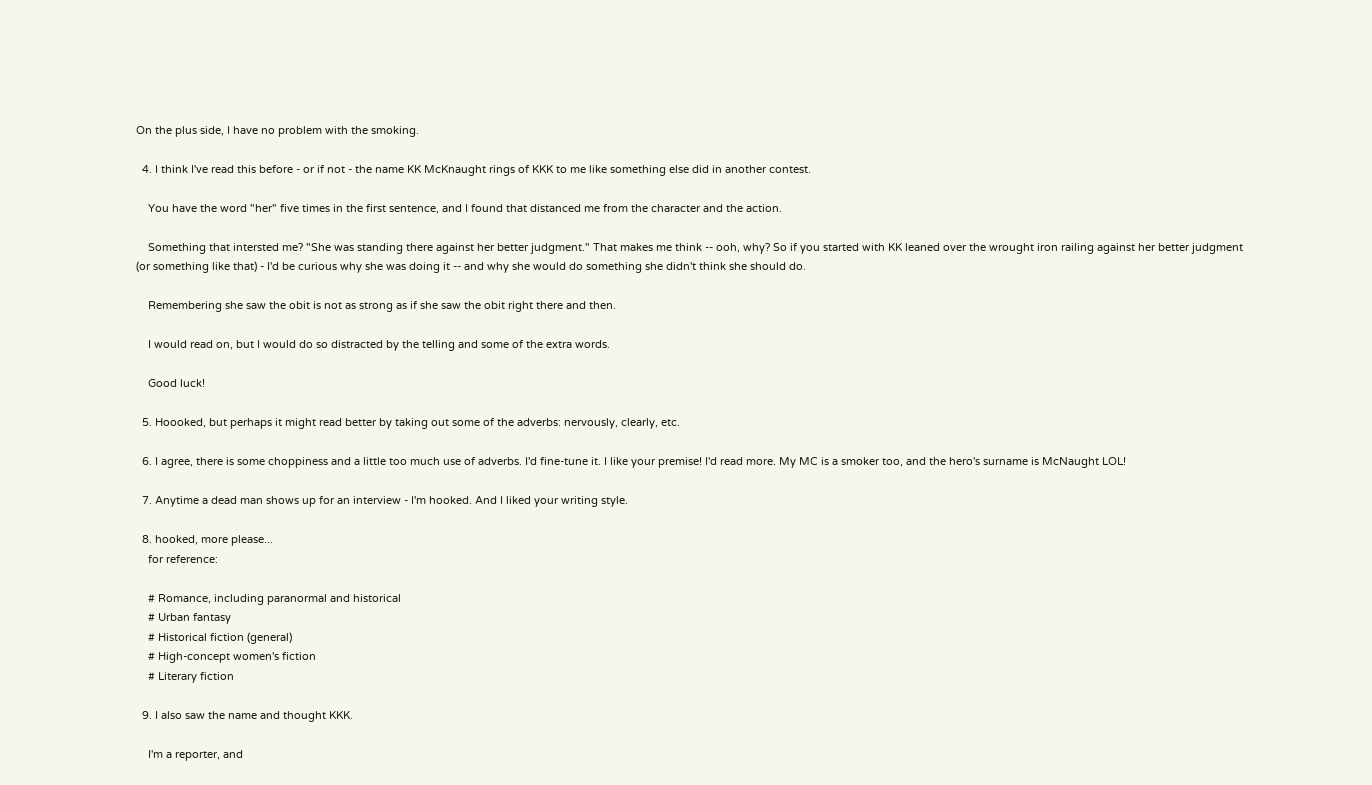On the plus side, I have no problem with the smoking.

  4. I think I've read this before - or if not - the name KK McKnaught rings of KKK to me like something else did in another contest.

    You have the word "her" five times in the first sentence, and I found that distanced me from the character and the action.

    Something that intersted me? "She was standing there against her better judgment." That makes me think -- ooh, why? So if you started with KK leaned over the wrought iron railing against her better judgment (or something like that) - I'd be curious why she was doing it -- and why she would do something she didn't think she should do.

    Remembering she saw the obit is not as strong as if she saw the obit right there and then.

    I would read on, but I would do so distracted by the telling and some of the extra words.

    Good luck!

  5. Hoooked, but perhaps it might read better by taking out some of the adverbs: nervously, clearly, etc.

  6. I agree, there is some choppiness and a little too much use of adverbs. I'd fine-tune it. I like your premise! I'd read more. My MC is a smoker too, and the hero's surname is McNaught LOL!

  7. Anytime a dead man shows up for an interview - I'm hooked. And I liked your writing style.

  8. hooked, more please...
    for reference:

    # Romance, including paranormal and historical
    # Urban fantasy
    # Historical fiction (general)
    # High-concept women's fiction
    # Literary fiction

  9. I also saw the name and thought KKK.

    I'm a reporter, and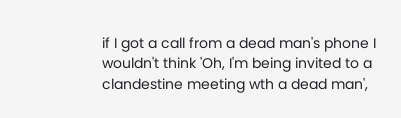if I got a call from a dead man's phone I wouldn't think 'Oh, I'm being invited to a clandestine meeting wth a dead man',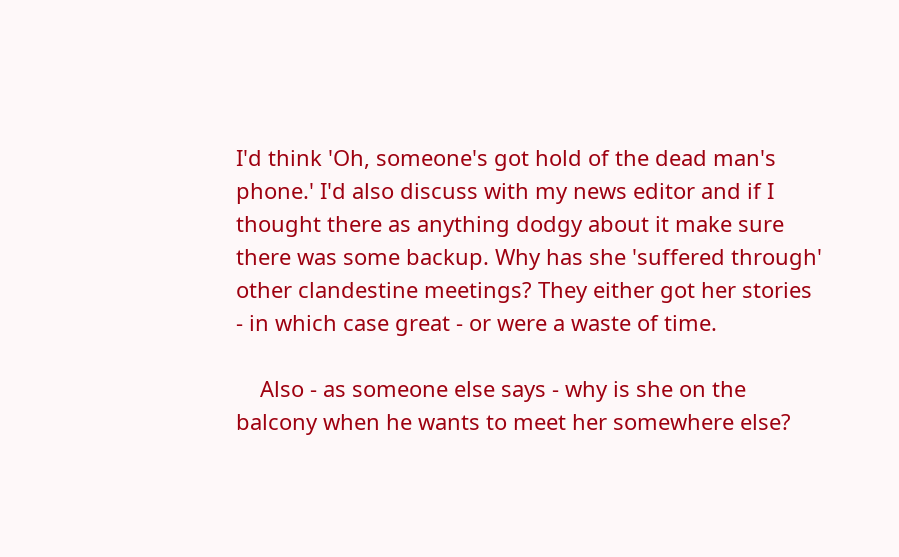I'd think 'Oh, someone's got hold of the dead man's phone.' I'd also discuss with my news editor and if I thought there as anything dodgy about it make sure there was some backup. Why has she 'suffered through' other clandestine meetings? They either got her stories - in which case great - or were a waste of time.

    Also - as someone else says - why is she on the balcony when he wants to meet her somewhere else?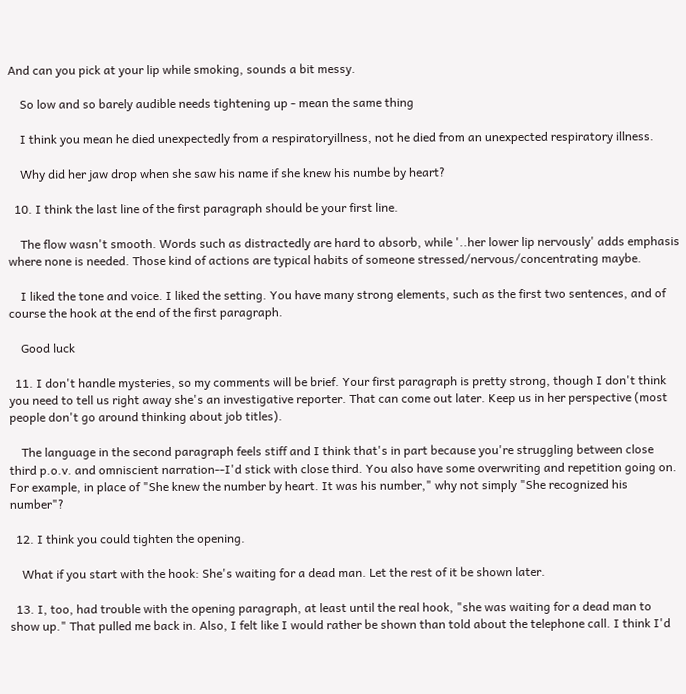And can you pick at your lip while smoking, sounds a bit messy.

    So low and so barely audible needs tightening up - mean the same thing

    I think you mean he died unexpectedly from a respiratoryillness, not he died from an unexpected respiratory illness.

    Why did her jaw drop when she saw his name if she knew his numbe by heart?

  10. I think the last line of the first paragraph should be your first line.

    The flow wasn't smooth. Words such as distractedly are hard to absorb, while '..her lower lip nervously' adds emphasis where none is needed. Those kind of actions are typical habits of someone stressed/nervous/concentrating maybe.

    I liked the tone and voice. I liked the setting. You have many strong elements, such as the first two sentences, and of course the hook at the end of the first paragraph.

    Good luck

  11. I don't handle mysteries, so my comments will be brief. Your first paragraph is pretty strong, though I don't think you need to tell us right away she's an investigative reporter. That can come out later. Keep us in her perspective (most people don't go around thinking about job titles).

    The language in the second paragraph feels stiff and I think that's in part because you're struggling between close third p.o.v. and omniscient narration--I'd stick with close third. You also have some overwriting and repetition going on. For example, in place of "She knew the number by heart. It was his number," why not simply "She recognized his number"?

  12. I think you could tighten the opening.

    What if you start with the hook: She's waiting for a dead man. Let the rest of it be shown later.

  13. I, too, had trouble with the opening paragraph, at least until the real hook, "she was waiting for a dead man to show up." That pulled me back in. Also, I felt like I would rather be shown than told about the telephone call. I think I'd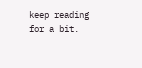keep reading for a bit.